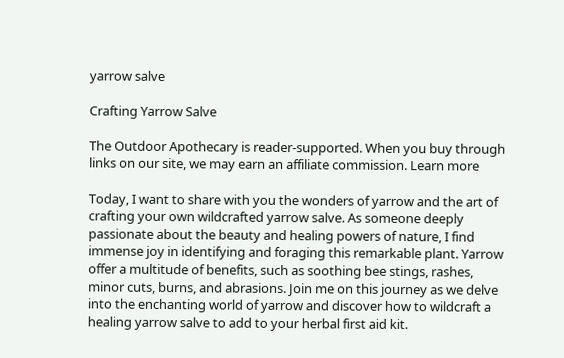yarrow salve

Crafting Yarrow Salve

The Outdoor Apothecary is reader-supported. When you buy through links on our site, we may earn an affiliate commission. Learn more

Today, I want to share with you the wonders of yarrow and the art of crafting your own wildcrafted yarrow salve. As someone deeply passionate about the beauty and healing powers of nature, I find immense joy in identifying and foraging this remarkable plant. Yarrow offer a multitude of benefits, such as soothing bee stings, rashes, minor cuts, burns, and abrasions. Join me on this journey as we delve into the enchanting world of yarrow and discover how to wildcraft a healing yarrow salve to add to your herbal first aid kit.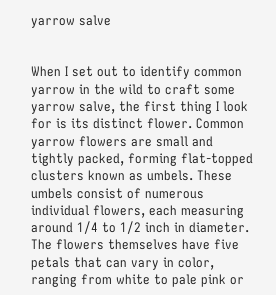yarrow salve


When I set out to identify common yarrow in the wild to craft some yarrow salve, the first thing I look for is its distinct flower. Common yarrow flowers are small and tightly packed, forming flat-topped clusters known as umbels. These umbels consist of numerous individual flowers, each measuring around 1/4 to 1/2 inch in diameter. The flowers themselves have five petals that can vary in color, ranging from white to pale pink or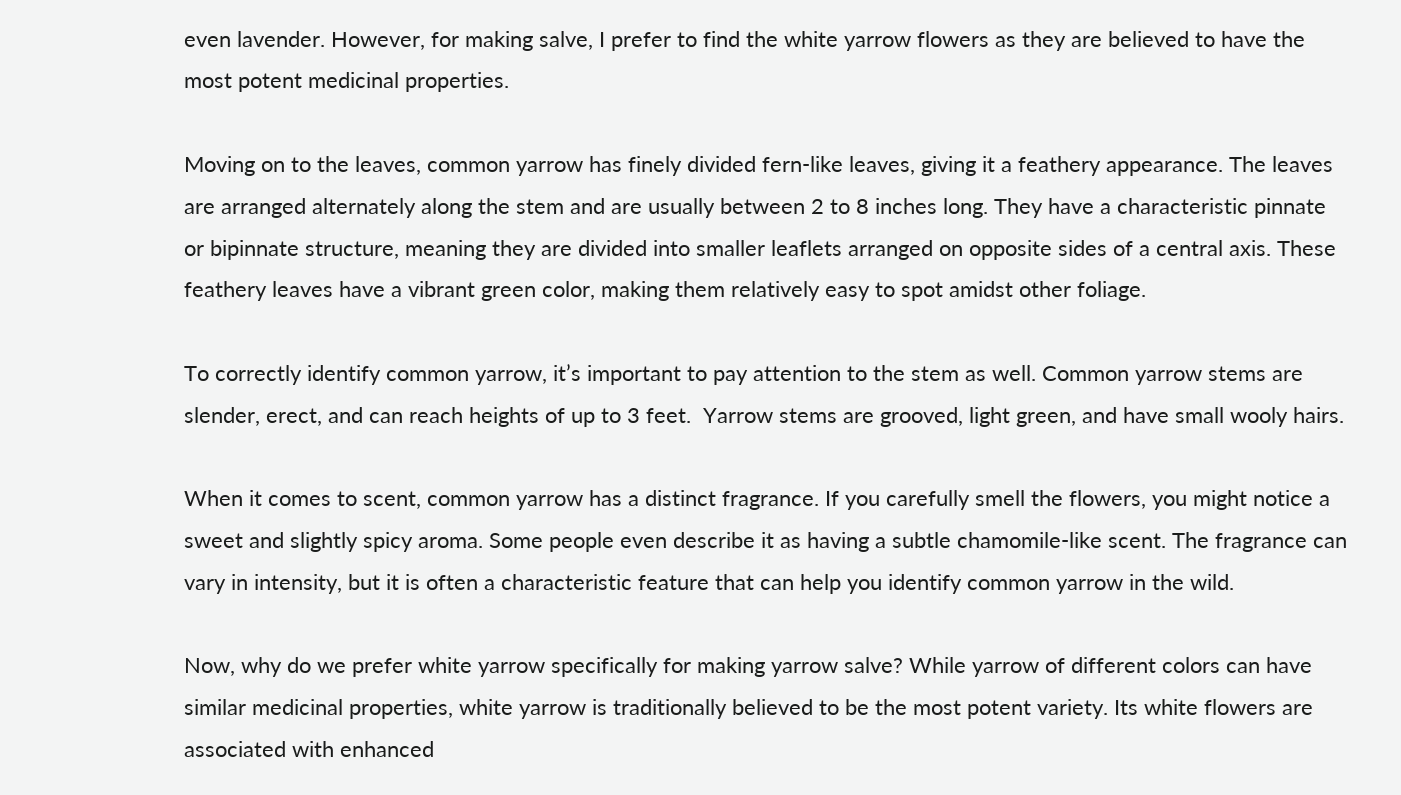even lavender. However, for making salve, I prefer to find the white yarrow flowers as they are believed to have the most potent medicinal properties.

Moving on to the leaves, common yarrow has finely divided fern-like leaves, giving it a feathery appearance. The leaves are arranged alternately along the stem and are usually between 2 to 8 inches long. They have a characteristic pinnate or bipinnate structure, meaning they are divided into smaller leaflets arranged on opposite sides of a central axis. These feathery leaves have a vibrant green color, making them relatively easy to spot amidst other foliage.

To correctly identify common yarrow, it’s important to pay attention to the stem as well. Common yarrow stems are slender, erect, and can reach heights of up to 3 feet.  Yarrow stems are grooved, light green, and have small wooly hairs.

When it comes to scent, common yarrow has a distinct fragrance. If you carefully smell the flowers, you might notice a sweet and slightly spicy aroma. Some people even describe it as having a subtle chamomile-like scent. The fragrance can vary in intensity, but it is often a characteristic feature that can help you identify common yarrow in the wild.

Now, why do we prefer white yarrow specifically for making yarrow salve? While yarrow of different colors can have similar medicinal properties, white yarrow is traditionally believed to be the most potent variety. Its white flowers are associated with enhanced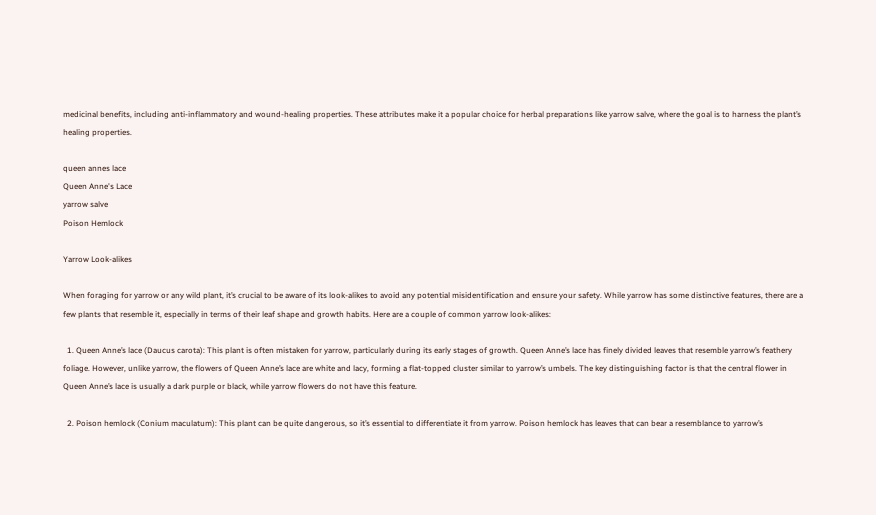medicinal benefits, including anti-inflammatory and wound-healing properties. These attributes make it a popular choice for herbal preparations like yarrow salve, where the goal is to harness the plant’s healing properties.

queen annes lace
Queen Anne's Lace
yarrow salve
Poison Hemlock

Yarrow Look-alikes

When foraging for yarrow or any wild plant, it’s crucial to be aware of its look-alikes to avoid any potential misidentification and ensure your safety. While yarrow has some distinctive features, there are a few plants that resemble it, especially in terms of their leaf shape and growth habits. Here are a couple of common yarrow look-alikes:

  1. Queen Anne’s lace (Daucus carota): This plant is often mistaken for yarrow, particularly during its early stages of growth. Queen Anne’s lace has finely divided leaves that resemble yarrow’s feathery foliage. However, unlike yarrow, the flowers of Queen Anne’s lace are white and lacy, forming a flat-topped cluster similar to yarrow’s umbels. The key distinguishing factor is that the central flower in Queen Anne’s lace is usually a dark purple or black, while yarrow flowers do not have this feature.

  2. Poison hemlock (Conium maculatum): This plant can be quite dangerous, so it’s essential to differentiate it from yarrow. Poison hemlock has leaves that can bear a resemblance to yarrow’s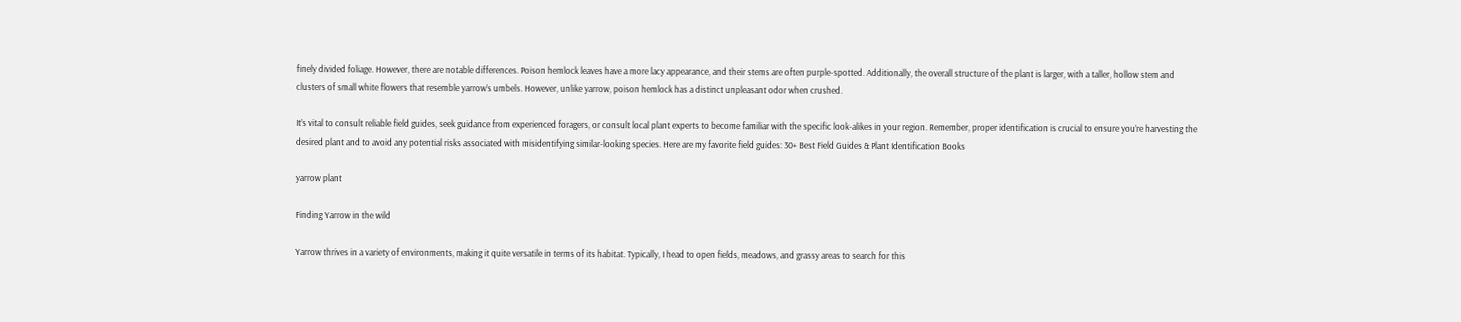finely divided foliage. However, there are notable differences. Poison hemlock leaves have a more lacy appearance, and their stems are often purple-spotted. Additionally, the overall structure of the plant is larger, with a taller, hollow stem and clusters of small white flowers that resemble yarrow’s umbels. However, unlike yarrow, poison hemlock has a distinct unpleasant odor when crushed.

It’s vital to consult reliable field guides, seek guidance from experienced foragers, or consult local plant experts to become familiar with the specific look-alikes in your region. Remember, proper identification is crucial to ensure you’re harvesting the desired plant and to avoid any potential risks associated with misidentifying similar-looking species. Here are my favorite field guides: 30+ Best Field Guides & Plant Identification Books

yarrow plant

Finding Yarrow in the wild

Yarrow thrives in a variety of environments, making it quite versatile in terms of its habitat. Typically, I head to open fields, meadows, and grassy areas to search for this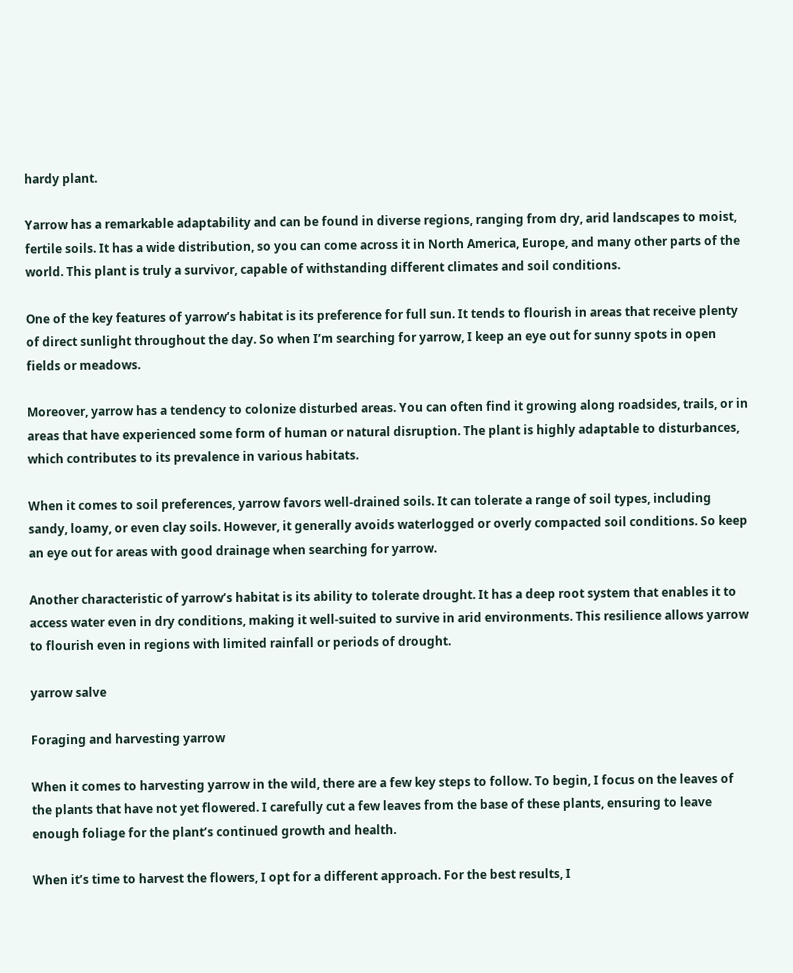hardy plant.

Yarrow has a remarkable adaptability and can be found in diverse regions, ranging from dry, arid landscapes to moist, fertile soils. It has a wide distribution, so you can come across it in North America, Europe, and many other parts of the world. This plant is truly a survivor, capable of withstanding different climates and soil conditions.

One of the key features of yarrow’s habitat is its preference for full sun. It tends to flourish in areas that receive plenty of direct sunlight throughout the day. So when I’m searching for yarrow, I keep an eye out for sunny spots in open fields or meadows.

Moreover, yarrow has a tendency to colonize disturbed areas. You can often find it growing along roadsides, trails, or in areas that have experienced some form of human or natural disruption. The plant is highly adaptable to disturbances, which contributes to its prevalence in various habitats.

When it comes to soil preferences, yarrow favors well-drained soils. It can tolerate a range of soil types, including sandy, loamy, or even clay soils. However, it generally avoids waterlogged or overly compacted soil conditions. So keep an eye out for areas with good drainage when searching for yarrow.

Another characteristic of yarrow’s habitat is its ability to tolerate drought. It has a deep root system that enables it to access water even in dry conditions, making it well-suited to survive in arid environments. This resilience allows yarrow to flourish even in regions with limited rainfall or periods of drought.

yarrow salve

Foraging and harvesting yarrow

When it comes to harvesting yarrow in the wild, there are a few key steps to follow. To begin, I focus on the leaves of the plants that have not yet flowered. I carefully cut a few leaves from the base of these plants, ensuring to leave enough foliage for the plant’s continued growth and health.

When it’s time to harvest the flowers, I opt for a different approach. For the best results, I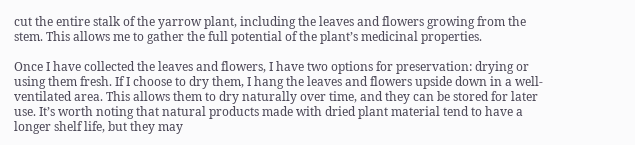cut the entire stalk of the yarrow plant, including the leaves and flowers growing from the stem. This allows me to gather the full potential of the plant’s medicinal properties.

Once I have collected the leaves and flowers, I have two options for preservation: drying or using them fresh. If I choose to dry them, I hang the leaves and flowers upside down in a well-ventilated area. This allows them to dry naturally over time, and they can be stored for later use. It’s worth noting that natural products made with dried plant material tend to have a longer shelf life, but they may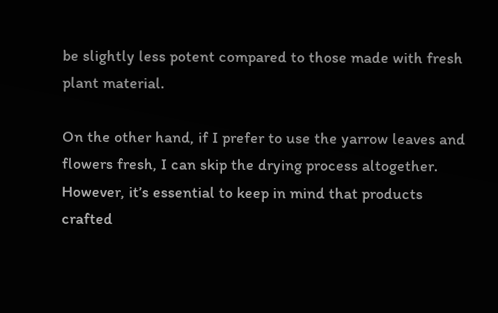be slightly less potent compared to those made with fresh plant material.

On the other hand, if I prefer to use the yarrow leaves and flowers fresh, I can skip the drying process altogether. However, it’s essential to keep in mind that products crafted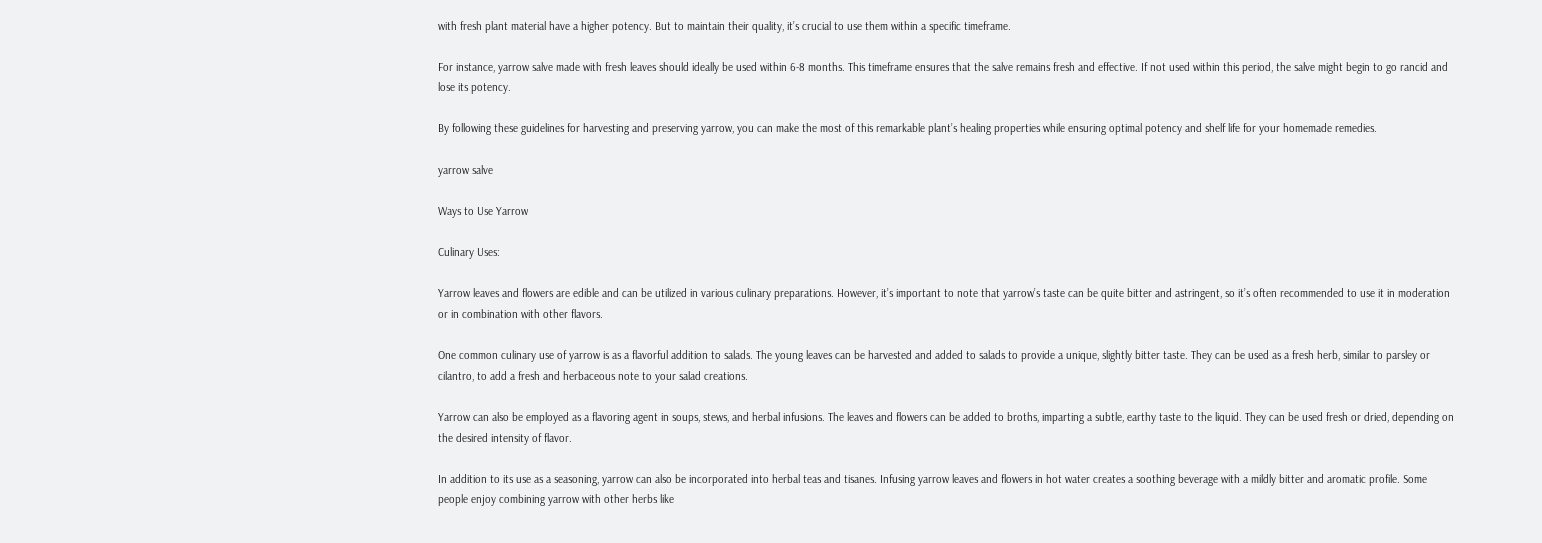with fresh plant material have a higher potency. But to maintain their quality, it’s crucial to use them within a specific timeframe.

For instance, yarrow salve made with fresh leaves should ideally be used within 6-8 months. This timeframe ensures that the salve remains fresh and effective. If not used within this period, the salve might begin to go rancid and lose its potency.

By following these guidelines for harvesting and preserving yarrow, you can make the most of this remarkable plant’s healing properties while ensuring optimal potency and shelf life for your homemade remedies.

yarrow salve

Ways to Use Yarrow

Culinary Uses:

Yarrow leaves and flowers are edible and can be utilized in various culinary preparations. However, it’s important to note that yarrow’s taste can be quite bitter and astringent, so it’s often recommended to use it in moderation or in combination with other flavors.

One common culinary use of yarrow is as a flavorful addition to salads. The young leaves can be harvested and added to salads to provide a unique, slightly bitter taste. They can be used as a fresh herb, similar to parsley or cilantro, to add a fresh and herbaceous note to your salad creations.

Yarrow can also be employed as a flavoring agent in soups, stews, and herbal infusions. The leaves and flowers can be added to broths, imparting a subtle, earthy taste to the liquid. They can be used fresh or dried, depending on the desired intensity of flavor.

In addition to its use as a seasoning, yarrow can also be incorporated into herbal teas and tisanes. Infusing yarrow leaves and flowers in hot water creates a soothing beverage with a mildly bitter and aromatic profile. Some people enjoy combining yarrow with other herbs like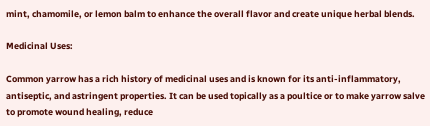mint, chamomile, or lemon balm to enhance the overall flavor and create unique herbal blends.

Medicinal Uses:

Common yarrow has a rich history of medicinal uses and is known for its anti-inflammatory, antiseptic, and astringent properties. It can be used topically as a poultice or to make yarrow salve to promote wound healing, reduce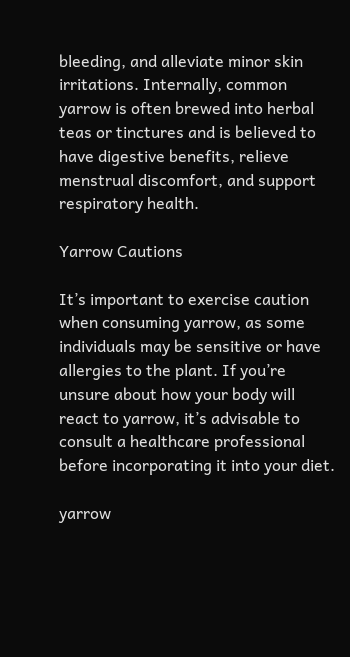bleeding, and alleviate minor skin irritations. Internally, common yarrow is often brewed into herbal teas or tinctures and is believed to have digestive benefits, relieve menstrual discomfort, and support respiratory health.

Yarrow Cautions

It’s important to exercise caution when consuming yarrow, as some individuals may be sensitive or have allergies to the plant. If you’re unsure about how your body will react to yarrow, it’s advisable to consult a healthcare professional before incorporating it into your diet.

yarrow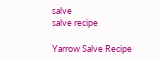salve
salve recipe

Yarrow Salve Recipe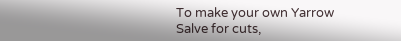To make your own Yarrow Salve for cuts,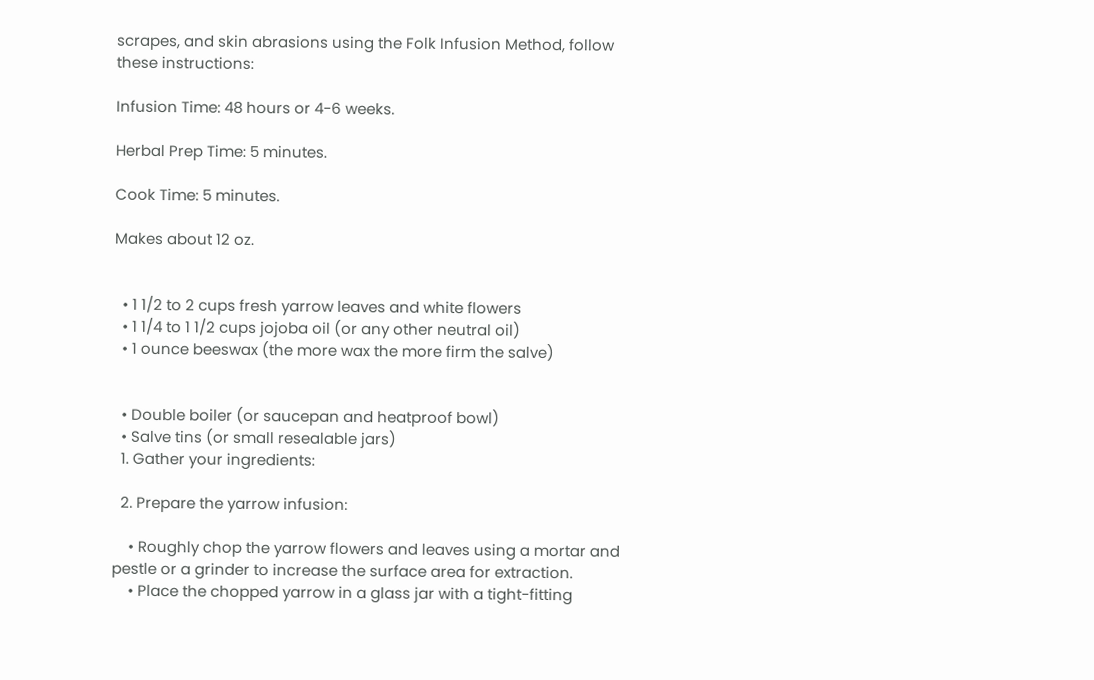scrapes, and skin abrasions using the Folk Infusion Method, follow these instructions:

Infusion Time: 48 hours or 4-6 weeks.

Herbal Prep Time: 5 minutes.

Cook Time: 5 minutes.

Makes about 12 oz.


  • 1 1/2 to 2 cups fresh yarrow leaves and white flowers
  • 1 1/4 to 1 1/2 cups jojoba oil (or any other neutral oil)
  • 1 ounce beeswax (the more wax the more firm the salve)


  • Double boiler (or saucepan and heatproof bowl)
  • Salve tins (or small resealable jars)
  1. Gather your ingredients:

  2. Prepare the yarrow infusion:

    • Roughly chop the yarrow flowers and leaves using a mortar and pestle or a grinder to increase the surface area for extraction.
    • Place the chopped yarrow in a glass jar with a tight-fitting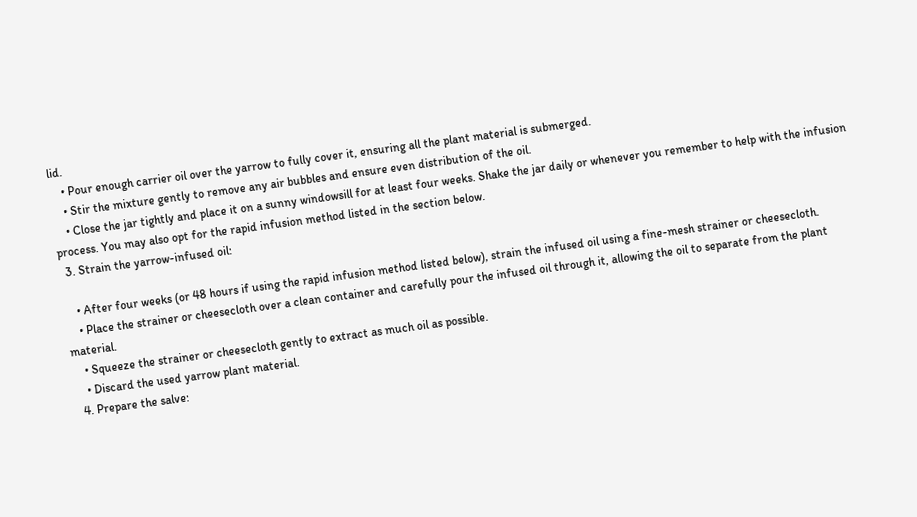lid.
    • Pour enough carrier oil over the yarrow to fully cover it, ensuring all the plant material is submerged.
    • Stir the mixture gently to remove any air bubbles and ensure even distribution of the oil.
    • Close the jar tightly and place it on a sunny windowsill for at least four weeks. Shake the jar daily or whenever you remember to help with the infusion process. You may also opt for the rapid infusion method listed in the section below.
  3. Strain the yarrow-infused oil:

    • After four weeks (or 48 hours if using the rapid infusion method listed below), strain the infused oil using a fine-mesh strainer or cheesecloth.
    • Place the strainer or cheesecloth over a clean container and carefully pour the infused oil through it, allowing the oil to separate from the plant material.
    • Squeeze the strainer or cheesecloth gently to extract as much oil as possible.
    • Discard the used yarrow plant material.
  4. Prepare the salve: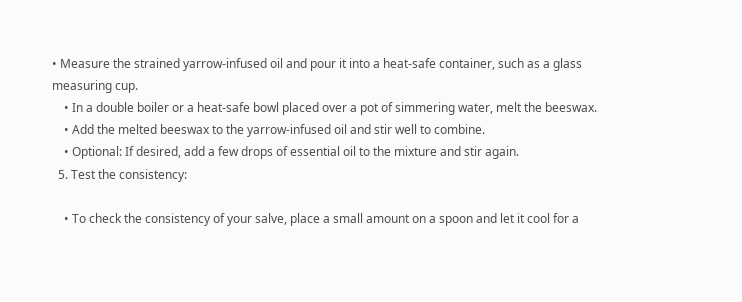• Measure the strained yarrow-infused oil and pour it into a heat-safe container, such as a glass measuring cup.
    • In a double boiler or a heat-safe bowl placed over a pot of simmering water, melt the beeswax.
    • Add the melted beeswax to the yarrow-infused oil and stir well to combine.
    • Optional: If desired, add a few drops of essential oil to the mixture and stir again.
  5. Test the consistency:

    • To check the consistency of your salve, place a small amount on a spoon and let it cool for a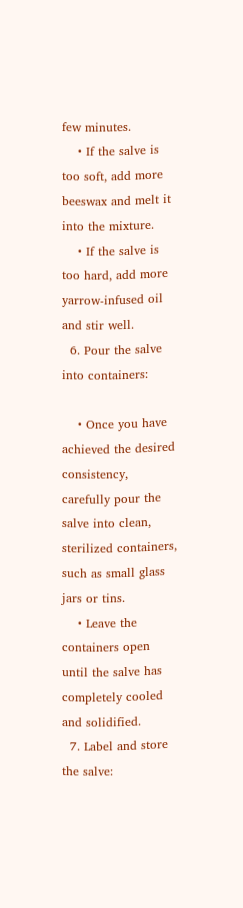few minutes.
    • If the salve is too soft, add more beeswax and melt it into the mixture.
    • If the salve is too hard, add more yarrow-infused oil and stir well.
  6. Pour the salve into containers:

    • Once you have achieved the desired consistency, carefully pour the salve into clean, sterilized containers, such as small glass jars or tins.
    • Leave the containers open until the salve has completely cooled and solidified.
  7. Label and store the salve: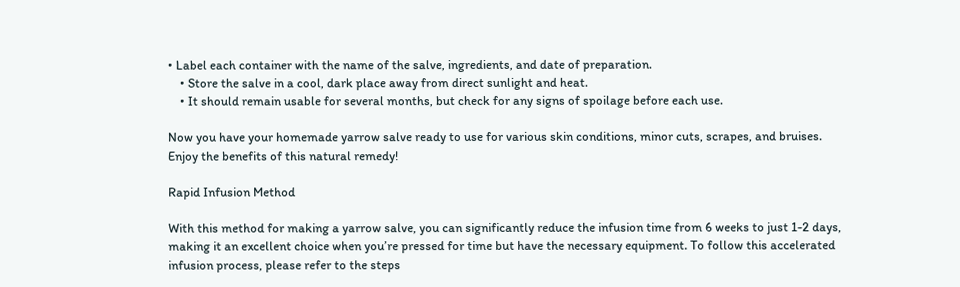• Label each container with the name of the salve, ingredients, and date of preparation.
    • Store the salve in a cool, dark place away from direct sunlight and heat.
    • It should remain usable for several months, but check for any signs of spoilage before each use.

Now you have your homemade yarrow salve ready to use for various skin conditions, minor cuts, scrapes, and bruises. Enjoy the benefits of this natural remedy!

Rapid Infusion Method

With this method for making a yarrow salve, you can significantly reduce the infusion time from 6 weeks to just 1-2 days, making it an excellent choice when you’re pressed for time but have the necessary equipment. To follow this accelerated infusion process, please refer to the steps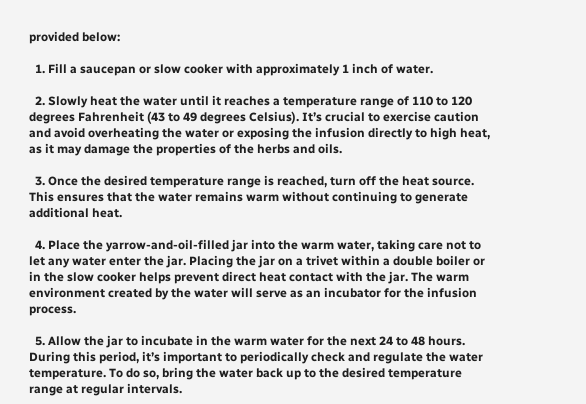provided below:

  1. Fill a saucepan or slow cooker with approximately 1 inch of water.

  2. Slowly heat the water until it reaches a temperature range of 110 to 120 degrees Fahrenheit (43 to 49 degrees Celsius). It’s crucial to exercise caution and avoid overheating the water or exposing the infusion directly to high heat, as it may damage the properties of the herbs and oils.

  3. Once the desired temperature range is reached, turn off the heat source. This ensures that the water remains warm without continuing to generate additional heat.

  4. Place the yarrow-and-oil-filled jar into the warm water, taking care not to let any water enter the jar. Placing the jar on a trivet within a double boiler or in the slow cooker helps prevent direct heat contact with the jar. The warm environment created by the water will serve as an incubator for the infusion process.

  5. Allow the jar to incubate in the warm water for the next 24 to 48 hours. During this period, it’s important to periodically check and regulate the water temperature. To do so, bring the water back up to the desired temperature range at regular intervals.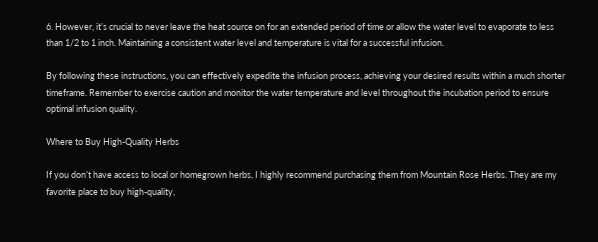6. However, it’s crucial to never leave the heat source on for an extended period of time or allow the water level to evaporate to less than 1/2 to 1 inch. Maintaining a consistent water level and temperature is vital for a successful infusion.

By following these instructions, you can effectively expedite the infusion process, achieving your desired results within a much shorter timeframe. Remember to exercise caution and monitor the water temperature and level throughout the incubation period to ensure optimal infusion quality.

Where to Buy High-Quality Herbs

If you don’t have access to local or homegrown herbs, I highly recommend purchasing them from Mountain Rose Herbs. They are my favorite place to buy high-quality,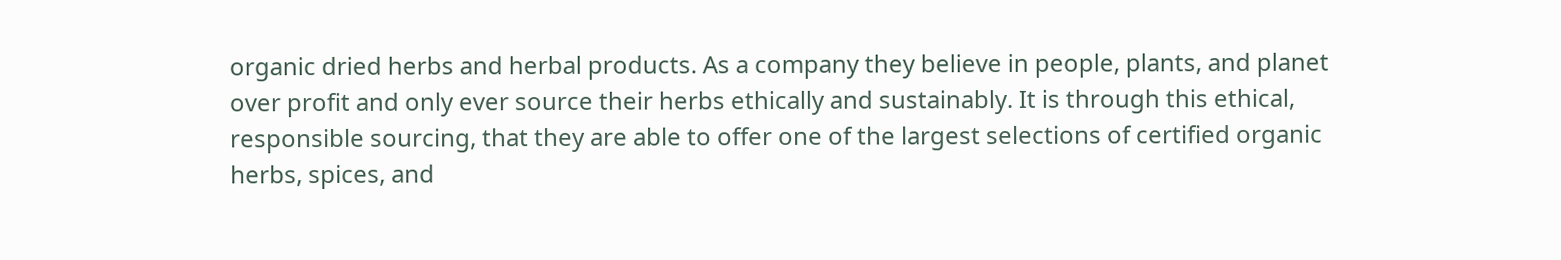organic dried herbs and herbal products. As a company they believe in people, plants, and planet over profit and only ever source their herbs ethically and sustainably. It is through this ethical, responsible sourcing, that they are able to offer one of the largest selections of certified organic herbs, spices, and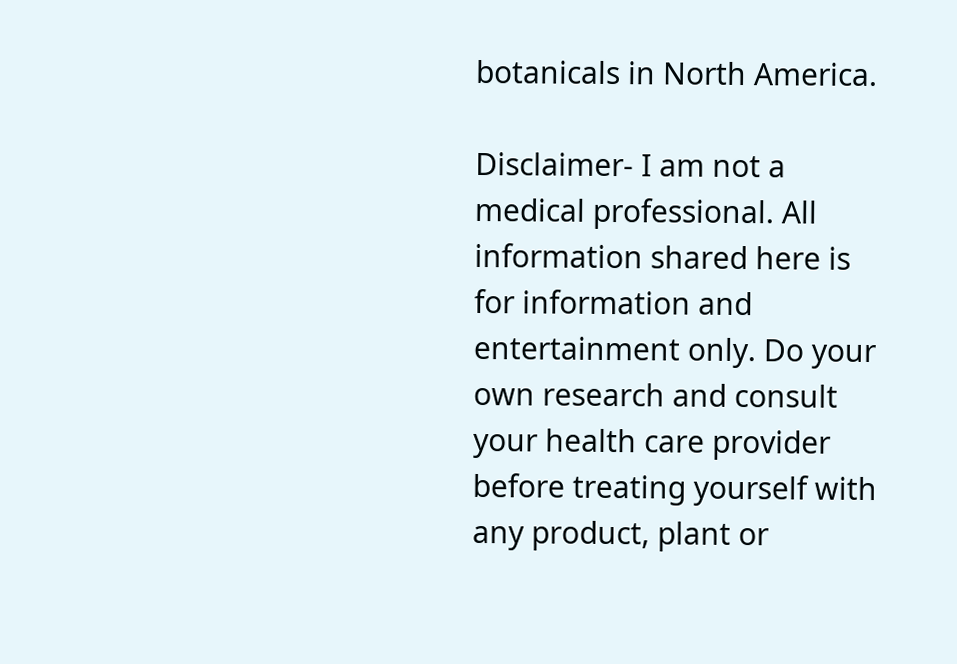botanicals in North America.

Disclaimer- I am not a medical professional. All information shared here is for information and entertainment only. Do your own research and consult your health care provider before treating yourself with any product, plant or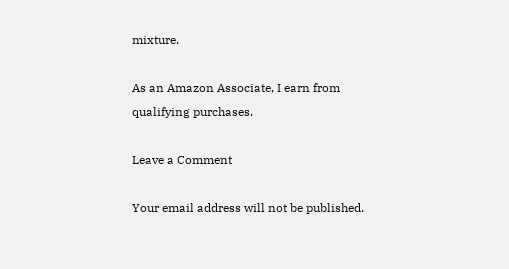mixture.

As an Amazon Associate, I earn from qualifying purchases.

Leave a Comment

Your email address will not be published.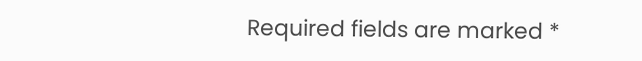Required fields are marked *